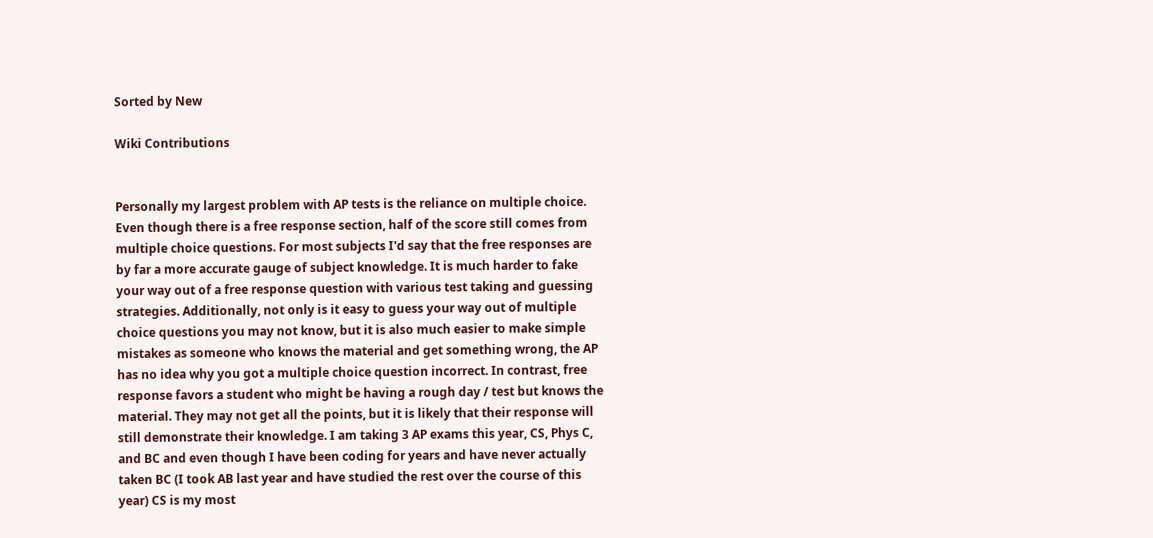Sorted by New

Wiki Contributions


Personally my largest problem with AP tests is the reliance on multiple choice. Even though there is a free response section, half of the score still comes from multiple choice questions. For most subjects I'd say that the free responses are by far a more accurate gauge of subject knowledge. It is much harder to fake your way out of a free response question with various test taking and guessing strategies. Additionally, not only is it easy to guess your way out of multiple choice questions you may not know, but it is also much easier to make simple mistakes as someone who knows the material and get something wrong, the AP has no idea why you got a multiple choice question incorrect. In contrast, free response favors a student who might be having a rough day / test but knows the material. They may not get all the points, but it is likely that their response will still demonstrate their knowledge. I am taking 3 AP exams this year, CS, Phys C, and BC and even though I have been coding for years and have never actually taken BC (I took AB last year and have studied the rest over the course of this year) CS is my most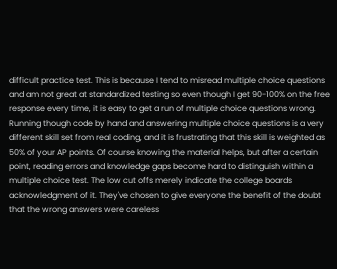difficult practice test. This is because I tend to misread multiple choice questions and am not great at standardized testing so even though I get 90-100% on the free response every time, it is easy to get a run of multiple choice questions wrong. Running though code by hand and answering multiple choice questions is a very different skill set from real coding, and it is frustrating that this skill is weighted as 50% of your AP points. Of course knowing the material helps, but after a certain point, reading errors and knowledge gaps become hard to distinguish within a multiple choice test. The low cut offs merely indicate the college boards acknowledgment of it. They've chosen to give everyone the benefit of the doubt that the wrong answers were careless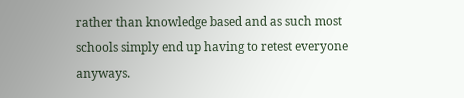rather than knowledge based and as such most schools simply end up having to retest everyone anyways.